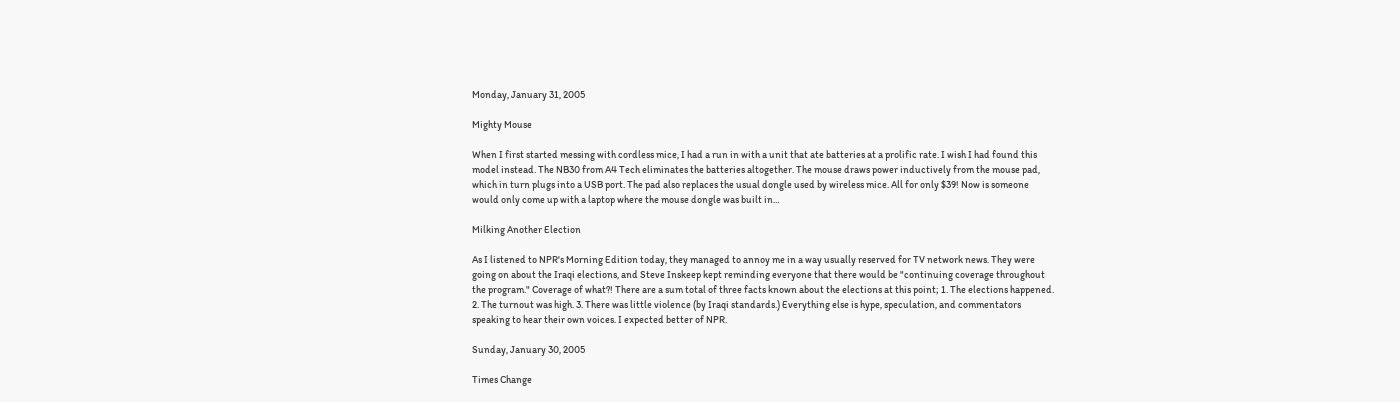Monday, January 31, 2005

Mighty Mouse

When I first started messing with cordless mice, I had a run in with a unit that ate batteries at a prolific rate. I wish I had found this model instead. The NB30 from A4 Tech eliminates the batteries altogether. The mouse draws power inductively from the mouse pad, which in turn plugs into a USB port. The pad also replaces the usual dongle used by wireless mice. All for only $39! Now is someone would only come up with a laptop where the mouse dongle was built in...

Milking Another Election

As I listened to NPR's Morning Edition today, they managed to annoy me in a way usually reserved for TV network news. They were going on about the Iraqi elections, and Steve Inskeep kept reminding everyone that there would be "continuing coverage throughout the program." Coverage of what?! There are a sum total of three facts known about the elections at this point; 1. The elections happened. 2. The turnout was high. 3. There was little violence (by Iraqi standards.) Everything else is hype, speculation, and commentators speaking to hear their own voices. I expected better of NPR.

Sunday, January 30, 2005

Times Change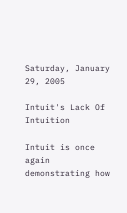Saturday, January 29, 2005

Intuit's Lack Of Intuition

Intuit is once again demonstrating how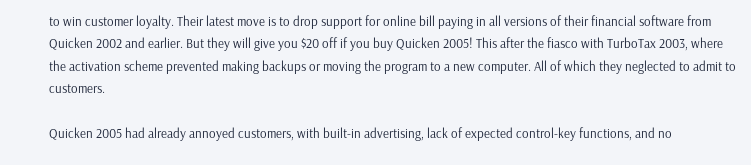to win customer loyalty. Their latest move is to drop support for online bill paying in all versions of their financial software from Quicken 2002 and earlier. But they will give you $20 off if you buy Quicken 2005! This after the fiasco with TurboTax 2003, where the activation scheme prevented making backups or moving the program to a new computer. All of which they neglected to admit to customers.

Quicken 2005 had already annoyed customers, with built-in advertising, lack of expected control-key functions, and no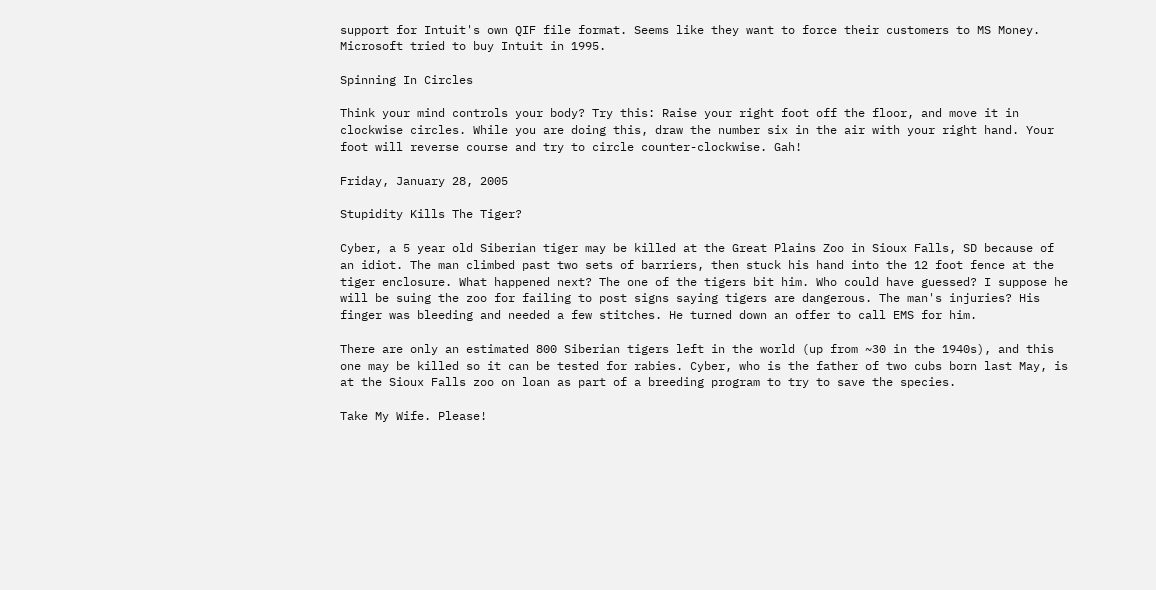support for Intuit's own QIF file format. Seems like they want to force their customers to MS Money. Microsoft tried to buy Intuit in 1995.

Spinning In Circles

Think your mind controls your body? Try this: Raise your right foot off the floor, and move it in clockwise circles. While you are doing this, draw the number six in the air with your right hand. Your foot will reverse course and try to circle counter-clockwise. Gah!

Friday, January 28, 2005

Stupidity Kills The Tiger?

Cyber, a 5 year old Siberian tiger may be killed at the Great Plains Zoo in Sioux Falls, SD because of an idiot. The man climbed past two sets of barriers, then stuck his hand into the 12 foot fence at the tiger enclosure. What happened next? The one of the tigers bit him. Who could have guessed? I suppose he will be suing the zoo for failing to post signs saying tigers are dangerous. The man's injuries? His finger was bleeding and needed a few stitches. He turned down an offer to call EMS for him.

There are only an estimated 800 Siberian tigers left in the world (up from ~30 in the 1940s), and this one may be killed so it can be tested for rabies. Cyber, who is the father of two cubs born last May, is at the Sioux Falls zoo on loan as part of a breeding program to try to save the species.

Take My Wife. Please!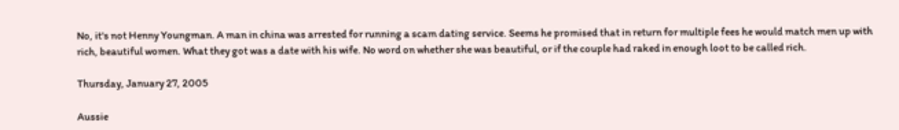No, it's not Henny Youngman. A man in china was arrested for running a scam dating service. Seems he promised that in return for multiple fees he would match men up with rich, beautiful women. What they got was a date with his wife. No word on whether she was beautiful, or if the couple had raked in enough loot to be called rich.

Thursday, January 27, 2005

Aussie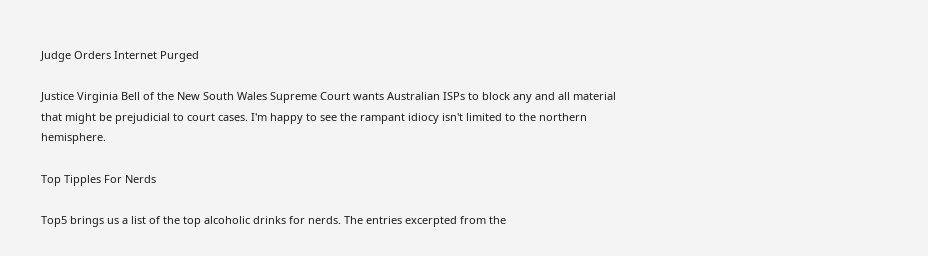Judge Orders Internet Purged

Justice Virginia Bell of the New South Wales Supreme Court wants Australian ISPs to block any and all material that might be prejudicial to court cases. I'm happy to see the rampant idiocy isn't limited to the northern hemisphere.

Top Tipples For Nerds

Top5 brings us a list of the top alcoholic drinks for nerds. The entries excerpted from the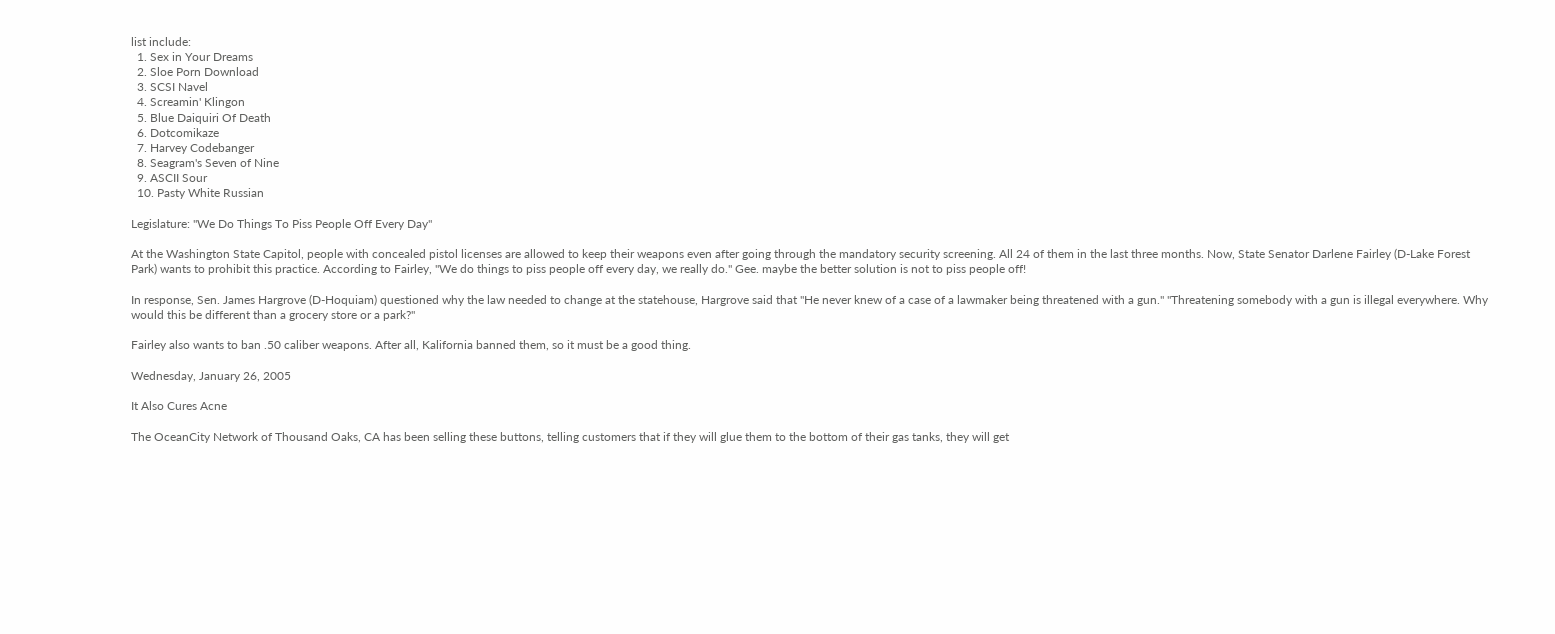list include:
  1. Sex in Your Dreams
  2. Sloe Porn Download
  3. SCSI Navel
  4. Screamin' Klingon
  5. Blue Daiquiri Of Death
  6. Dotcomikaze
  7. Harvey Codebanger
  8. Seagram's Seven of Nine
  9. ASCII Sour
  10. Pasty White Russian

Legislature: "We Do Things To Piss People Off Every Day"

At the Washington State Capitol, people with concealed pistol licenses are allowed to keep their weapons even after going through the mandatory security screening. All 24 of them in the last three months. Now, State Senator Darlene Fairley (D-Lake Forest Park) wants to prohibit this practice. According to Fairley, "We do things to piss people off every day, we really do." Gee. maybe the better solution is not to piss people off!

In response, Sen. James Hargrove (D-Hoquiam) questioned why the law needed to change at the statehouse, Hargrove said that "He never knew of a case of a lawmaker being threatened with a gun." "Threatening somebody with a gun is illegal everywhere. Why would this be different than a grocery store or a park?"

Fairley also wants to ban .50 caliber weapons. After all, Kalifornia banned them, so it must be a good thing.

Wednesday, January 26, 2005

It Also Cures Acne

The OceanCity Network of Thousand Oaks, CA has been selling these buttons, telling customers that if they will glue them to the bottom of their gas tanks, they will get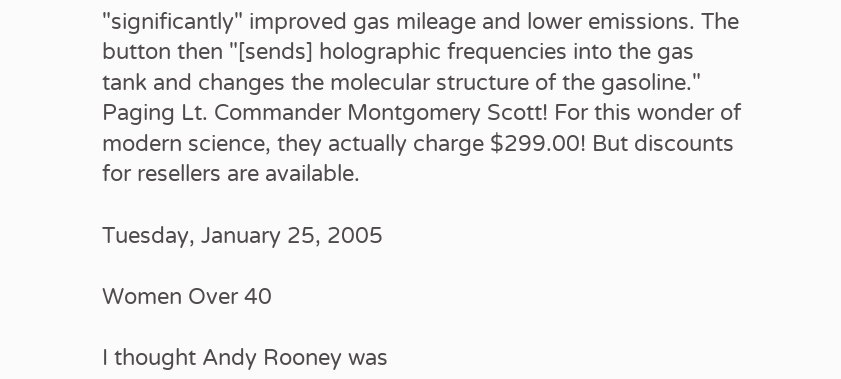"significantly" improved gas mileage and lower emissions. The button then "[sends] holographic frequencies into the gas tank and changes the molecular structure of the gasoline." Paging Lt. Commander Montgomery Scott! For this wonder of modern science, they actually charge $299.00! But discounts for resellers are available.

Tuesday, January 25, 2005

Women Over 40

I thought Andy Rooney was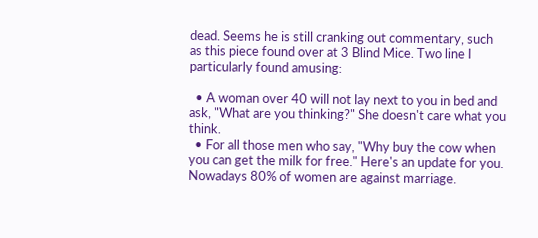dead. Seems he is still cranking out commentary, such as this piece found over at 3 Blind Mice. Two line I particularly found amusing:

  • A woman over 40 will not lay next to you in bed and ask, "What are you thinking?" She doesn't care what you think.
  • For all those men who say, "Why buy the cow when you can get the milk for free." Here's an update for you. Nowadays 80% of women are against marriage.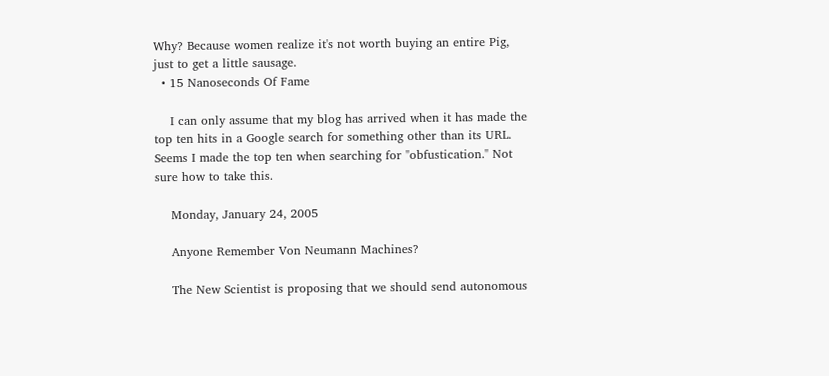Why? Because women realize it's not worth buying an entire Pig, just to get a little sausage.
  • 15 Nanoseconds Of Fame

    I can only assume that my blog has arrived when it has made the top ten hits in a Google search for something other than its URL. Seems I made the top ten when searching for "obfustication." Not sure how to take this.

    Monday, January 24, 2005

    Anyone Remember Von Neumann Machines?

    The New Scientist is proposing that we should send autonomous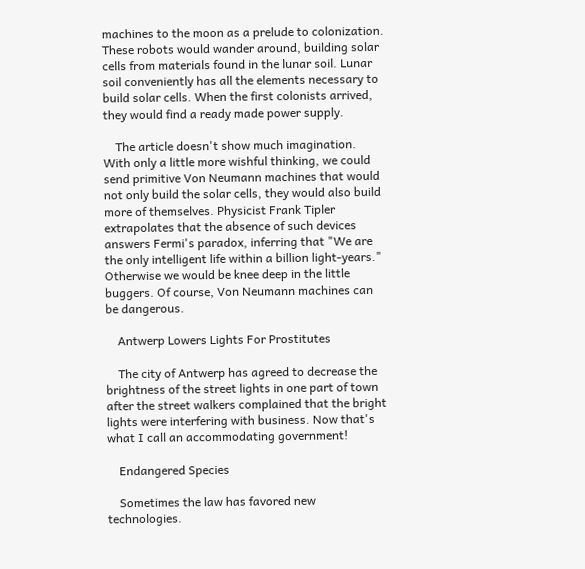machines to the moon as a prelude to colonization. These robots would wander around, building solar cells from materials found in the lunar soil. Lunar soil conveniently has all the elements necessary to build solar cells. When the first colonists arrived, they would find a ready made power supply.

    The article doesn't show much imagination. With only a little more wishful thinking, we could send primitive Von Neumann machines that would not only build the solar cells, they would also build more of themselves. Physicist Frank Tipler extrapolates that the absence of such devices answers Fermi's paradox, inferring that "We are the only intelligent life within a billion light-years." Otherwise we would be knee deep in the little buggers. Of course, Von Neumann machines can be dangerous.

    Antwerp Lowers Lights For Prostitutes

    The city of Antwerp has agreed to decrease the brightness of the street lights in one part of town after the street walkers complained that the bright lights were interfering with business. Now that's what I call an accommodating government!

    Endangered Species

    Sometimes the law has favored new technologies.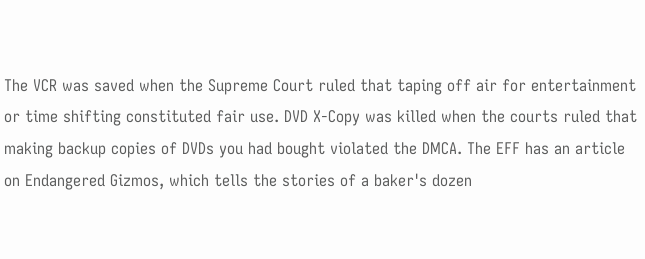The VCR was saved when the Supreme Court ruled that taping off air for entertainment or time shifting constituted fair use. DVD X-Copy was killed when the courts ruled that making backup copies of DVDs you had bought violated the DMCA. The EFF has an article on Endangered Gizmos, which tells the stories of a baker's dozen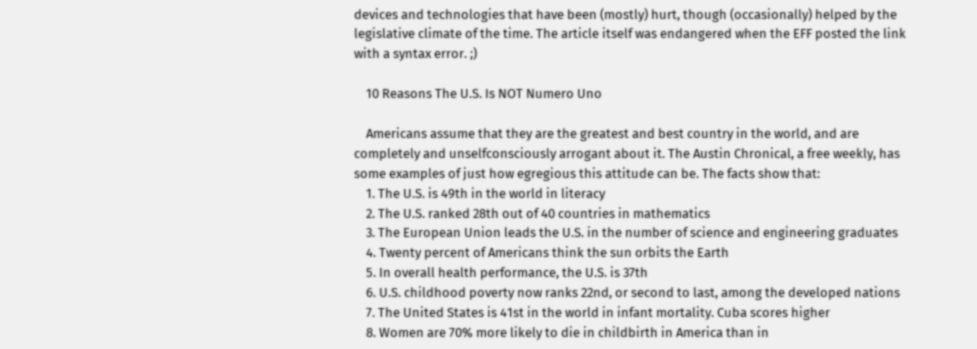devices and technologies that have been (mostly) hurt, though (occasionally) helped by the legislative climate of the time. The article itself was endangered when the EFF posted the link with a syntax error. ;)

    10 Reasons The U.S. Is NOT Numero Uno

    Americans assume that they are the greatest and best country in the world, and are completely and unselfconsciously arrogant about it. The Austin Chronical, a free weekly, has some examples of just how egregious this attitude can be. The facts show that:
    1. The U.S. is 49th in the world in literacy
    2. The U.S. ranked 28th out of 40 countries in mathematics
    3. The European Union leads the U.S. in the number of science and engineering graduates
    4. Twenty percent of Americans think the sun orbits the Earth
    5. In overall health performance, the U.S. is 37th
    6. U.S. childhood poverty now ranks 22nd, or second to last, among the developed nations
    7. The United States is 41st in the world in infant mortality. Cuba scores higher
    8. Women are 70% more likely to die in childbirth in America than in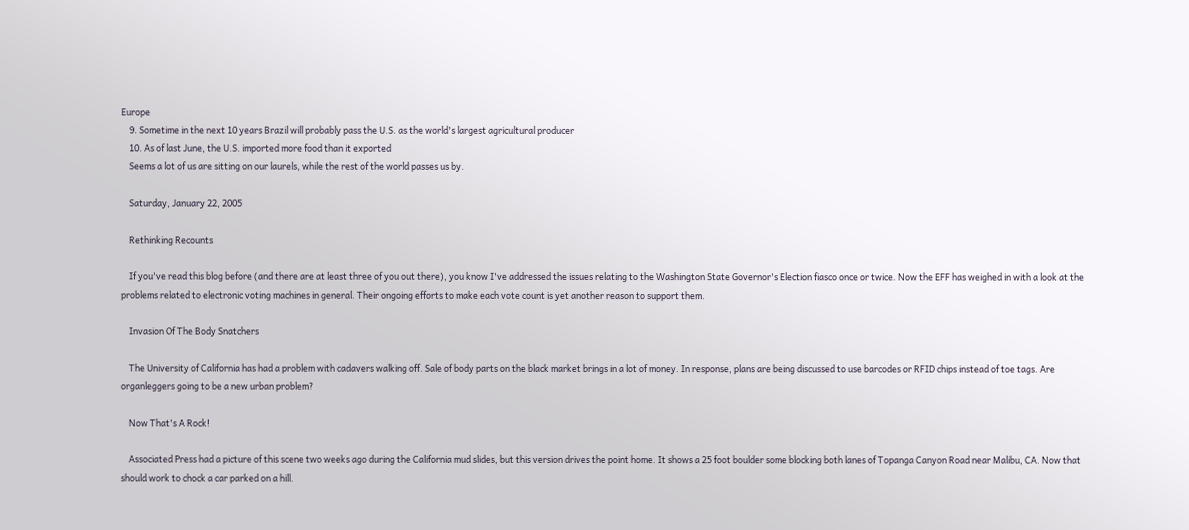Europe
    9. Sometime in the next 10 years Brazil will probably pass the U.S. as the world's largest agricultural producer
    10. As of last June, the U.S. imported more food than it exported
    Seems a lot of us are sitting on our laurels, while the rest of the world passes us by.

    Saturday, January 22, 2005

    Rethinking Recounts

    If you've read this blog before (and there are at least three of you out there), you know I've addressed the issues relating to the Washington State Governor's Election fiasco once or twice. Now the EFF has weighed in with a look at the problems related to electronic voting machines in general. Their ongoing efforts to make each vote count is yet another reason to support them.

    Invasion Of The Body Snatchers

    The University of California has had a problem with cadavers walking off. Sale of body parts on the black market brings in a lot of money. In response, plans are being discussed to use barcodes or RFID chips instead of toe tags. Are organleggers going to be a new urban problem?

    Now That's A Rock!

    Associated Press had a picture of this scene two weeks ago during the California mud slides, but this version drives the point home. It shows a 25 foot boulder some blocking both lanes of Topanga Canyon Road near Malibu, CA. Now that should work to chock a car parked on a hill.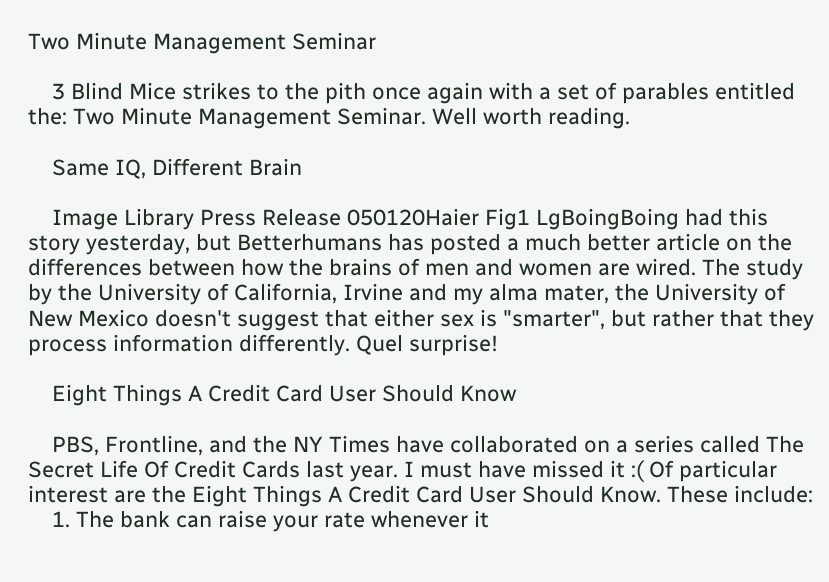Two Minute Management Seminar

    3 Blind Mice strikes to the pith once again with a set of parables entitled the: Two Minute Management Seminar. Well worth reading.

    Same IQ, Different Brain

    Image Library Press Release 050120Haier Fig1 LgBoingBoing had this story yesterday, but Betterhumans has posted a much better article on the differences between how the brains of men and women are wired. The study by the University of California, Irvine and my alma mater, the University of New Mexico doesn't suggest that either sex is "smarter", but rather that they process information differently. Quel surprise!

    Eight Things A Credit Card User Should Know

    PBS, Frontline, and the NY Times have collaborated on a series called The Secret Life Of Credit Cards last year. I must have missed it :( Of particular interest are the Eight Things A Credit Card User Should Know. These include:
    1. The bank can raise your rate whenever it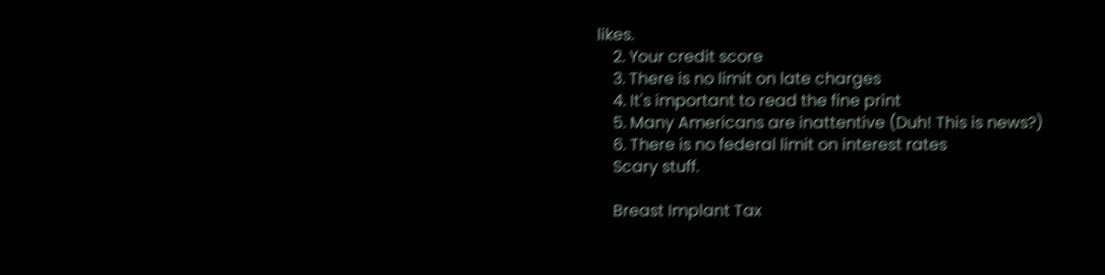likes.
    2. Your credit score
    3. There is no limit on late charges
    4. It's important to read the fine print
    5. Many Americans are inattentive (Duh! This is news?)
    6. There is no federal limit on interest rates
    Scary stuff.

    Breast Implant Tax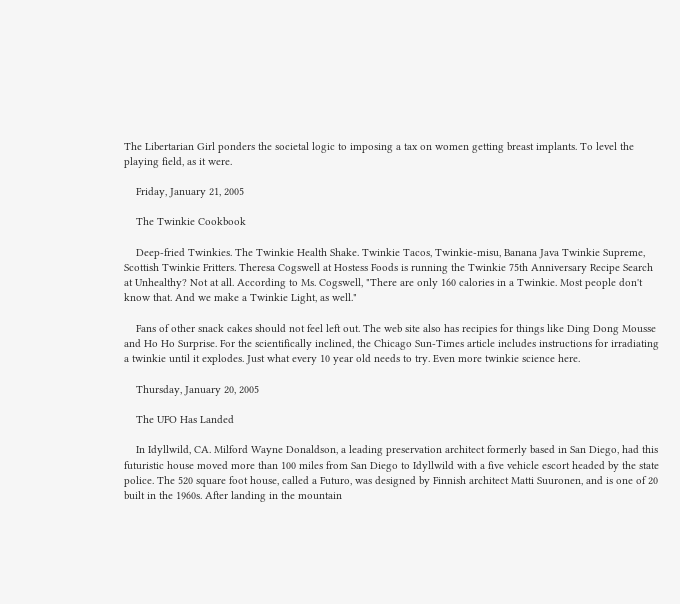The Libertarian Girl ponders the societal logic to imposing a tax on women getting breast implants. To level the playing field, as it were.

    Friday, January 21, 2005

    The Twinkie Cookbook

    Deep-fried Twinkies. The Twinkie Health Shake. Twinkie Tacos, Twinkie-misu, Banana Java Twinkie Supreme, Scottish Twinkie Fritters. Theresa Cogswell at Hostess Foods is running the Twinkie 75th Anniversary Recipe Search at Unhealthy? Not at all. According to Ms. Cogswell, "There are only 160 calories in a Twinkie. Most people don't know that. And we make a Twinkie Light, as well."

    Fans of other snack cakes should not feel left out. The web site also has recipies for things like Ding Dong Mousse and Ho Ho Surprise. For the scientifically inclined, the Chicago Sun-Times article includes instructions for irradiating a twinkie until it explodes. Just what every 10 year old needs to try. Even more twinkie science here.

    Thursday, January 20, 2005

    The UFO Has Landed

    In Idyllwild, CA. Milford Wayne Donaldson, a leading preservation architect formerly based in San Diego, had this futuristic house moved more than 100 miles from San Diego to Idyllwild with a five vehicle escort headed by the state police. The 520 square foot house, called a Futuro, was designed by Finnish architect Matti Suuronen, and is one of 20 built in the 1960s. After landing in the mountain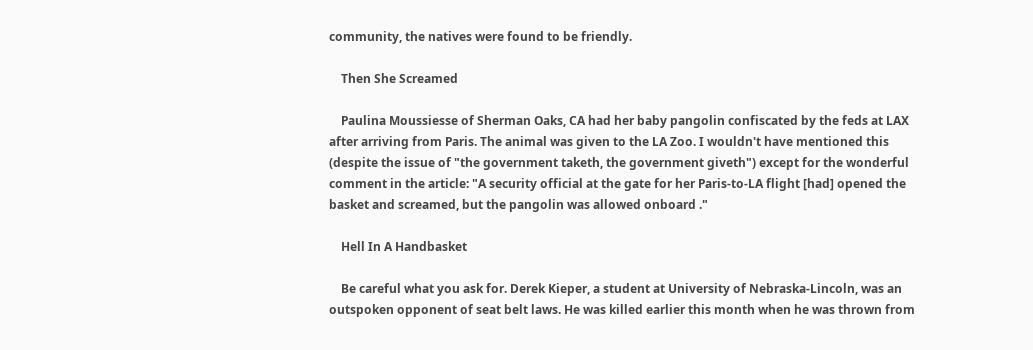community, the natives were found to be friendly.

    Then She Screamed

    Paulina Moussiesse of Sherman Oaks, CA had her baby pangolin confiscated by the feds at LAX after arriving from Paris. The animal was given to the LA Zoo. I wouldn't have mentioned this (despite the issue of "the government taketh, the government giveth") except for the wonderful comment in the article: "A security official at the gate for her Paris-to-LA flight [had] opened the basket and screamed, but the pangolin was allowed onboard ."

    Hell In A Handbasket

    Be careful what you ask for. Derek Kieper, a student at University of Nebraska-Lincoln, was an outspoken opponent of seat belt laws. He was killed earlier this month when he was thrown from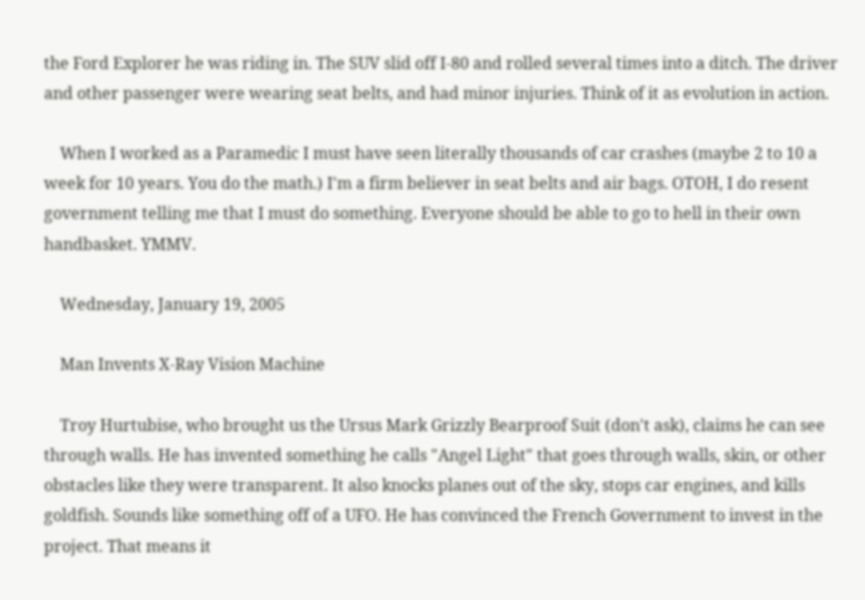the Ford Explorer he was riding in. The SUV slid off I-80 and rolled several times into a ditch. The driver and other passenger were wearing seat belts, and had minor injuries. Think of it as evolution in action.

    When I worked as a Paramedic I must have seen literally thousands of car crashes (maybe 2 to 10 a week for 10 years. You do the math.) I'm a firm believer in seat belts and air bags. OTOH, I do resent government telling me that I must do something. Everyone should be able to go to hell in their own handbasket. YMMV.

    Wednesday, January 19, 2005

    Man Invents X-Ray Vision Machine

    Troy Hurtubise, who brought us the Ursus Mark Grizzly Bearproof Suit (don't ask), claims he can see through walls. He has invented something he calls "Angel Light" that goes through walls, skin, or other obstacles like they were transparent. It also knocks planes out of the sky, stops car engines, and kills goldfish. Sounds like something off of a UFO. He has convinced the French Government to invest in the project. That means it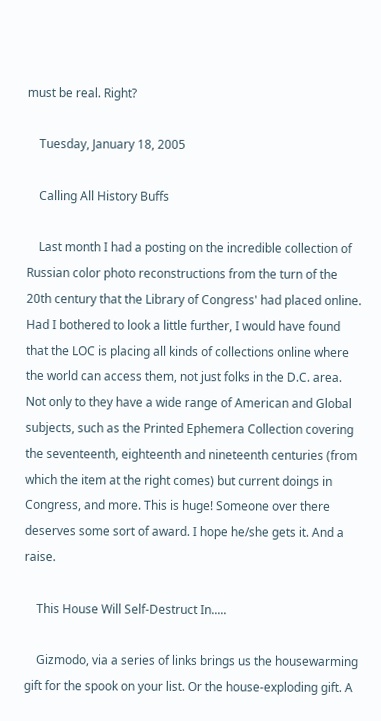must be real. Right?

    Tuesday, January 18, 2005

    Calling All History Buffs

    Last month I had a posting on the incredible collection of Russian color photo reconstructions from the turn of the 20th century that the Library of Congress' had placed online. Had I bothered to look a little further, I would have found that the LOC is placing all kinds of collections online where the world can access them, not just folks in the D.C. area. Not only to they have a wide range of American and Global subjects, such as the Printed Ephemera Collection covering the seventeenth, eighteenth and nineteenth centuries (from which the item at the right comes) but current doings in Congress, and more. This is huge! Someone over there deserves some sort of award. I hope he/she gets it. And a raise.

    This House Will Self-Destruct In.....

    Gizmodo, via a series of links brings us the housewarming gift for the spook on your list. Or the house-exploding gift. A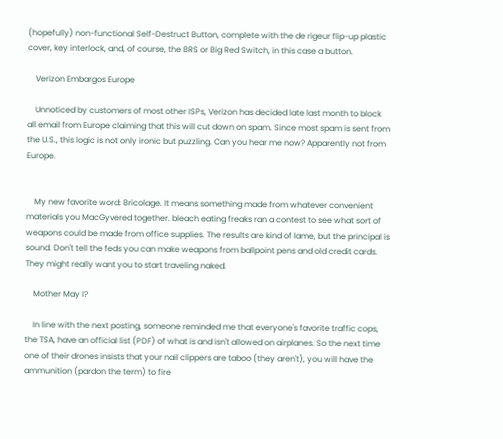(hopefully) non-functional Self-Destruct Button, complete with the de rigeur flip-up plastic cover, key interlock, and, of course, the BRS or Big Red Switch, in this case a button.

    Verizon Embargos Europe

    Unnoticed by customers of most other ISPs, Verizon has decided late last month to block all email from Europe claiming that this will cut down on spam. Since most spam is sent from the U.S., this logic is not only ironic but puzzling. Can you hear me now? Apparently not from Europe.


    My new favorite word: Bricolage. It means something made from whatever convenient materials you MacGyvered together. bleach eating freaks ran a contest to see what sort of weapons could be made from office supplies. The results are kind of lame, but the principal is sound. Don't tell the feds you can make weapons from ballpoint pens and old credit cards. They might really want you to start traveling naked.

    Mother May I?

    In line with the next posting, someone reminded me that everyone's favorite traffic cops, the TSA, have an official list (PDF) of what is and isn't allowed on airplanes. So the next time one of their drones insists that your nail clippers are taboo (they aren't), you will have the ammunition (pardon the term) to fire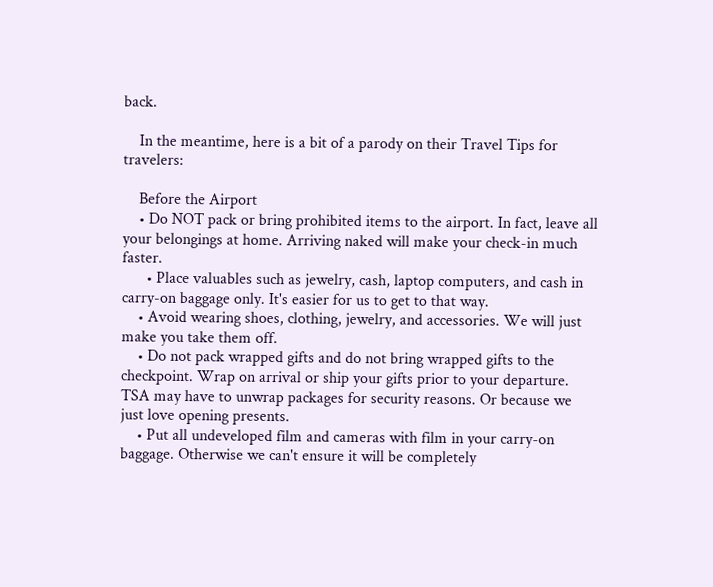back.

    In the meantime, here is a bit of a parody on their Travel Tips for travelers:

    Before the Airport
    • Do NOT pack or bring prohibited items to the airport. In fact, leave all your belongings at home. Arriving naked will make your check-in much faster.
      • Place valuables such as jewelry, cash, laptop computers, and cash in carry-on baggage only. It's easier for us to get to that way.
    • Avoid wearing shoes, clothing, jewelry, and accessories. We will just make you take them off.
    • Do not pack wrapped gifts and do not bring wrapped gifts to the checkpoint. Wrap on arrival or ship your gifts prior to your departure. TSA may have to unwrap packages for security reasons. Or because we just love opening presents.
    • Put all undeveloped film and cameras with film in your carry-on baggage. Otherwise we can't ensure it will be completely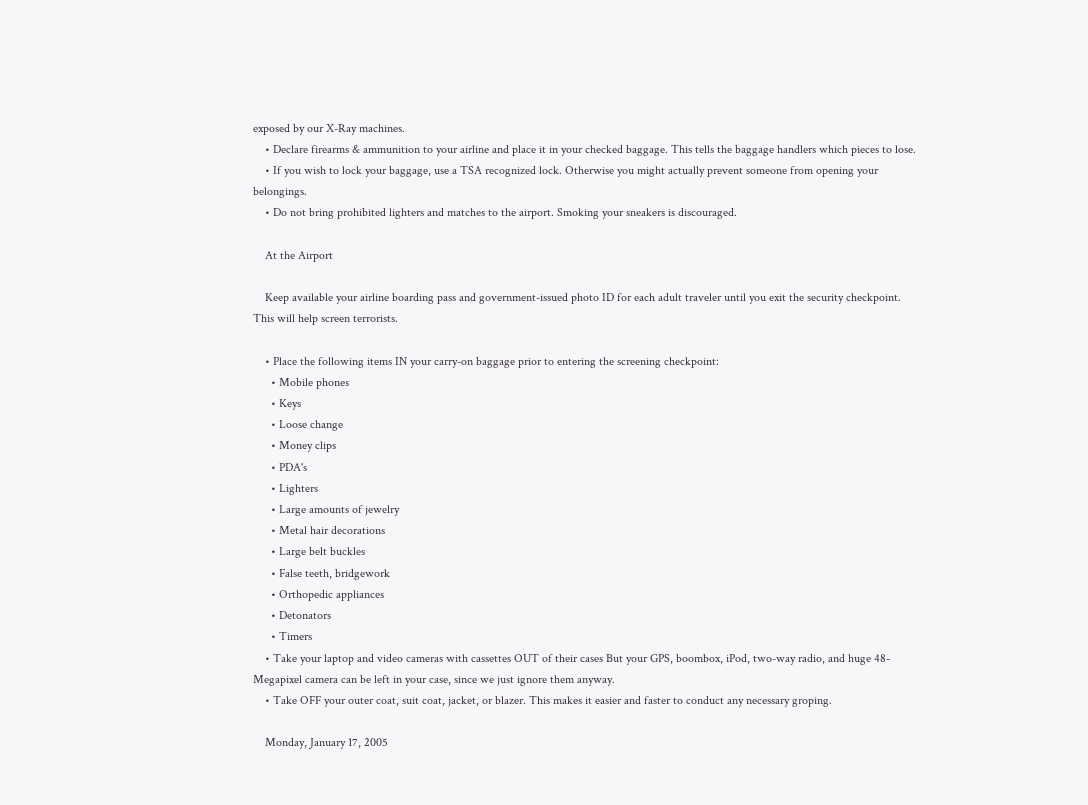exposed by our X-Ray machines.
    • Declare firearms & ammunition to your airline and place it in your checked baggage. This tells the baggage handlers which pieces to lose.
    • If you wish to lock your baggage, use a TSA recognized lock. Otherwise you might actually prevent someone from opening your belongings.
    • Do not bring prohibited lighters and matches to the airport. Smoking your sneakers is discouraged.

    At the Airport

    Keep available your airline boarding pass and government-issued photo ID for each adult traveler until you exit the security checkpoint. This will help screen terrorists.

    • Place the following items IN your carry-on baggage prior to entering the screening checkpoint:
      • Mobile phones
      • Keys
      • Loose change
      • Money clips
      • PDA's
      • Lighters
      • Large amounts of jewelry
      • Metal hair decorations
      • Large belt buckles
      • False teeth, bridgework
      • Orthopedic appliances
      • Detonators
      • Timers
    • Take your laptop and video cameras with cassettes OUT of their cases But your GPS, boombox, iPod, two-way radio, and huge 48-Megapixel camera can be left in your case, since we just ignore them anyway.
    • Take OFF your outer coat, suit coat, jacket, or blazer. This makes it easier and faster to conduct any necessary groping.

    Monday, January 17, 2005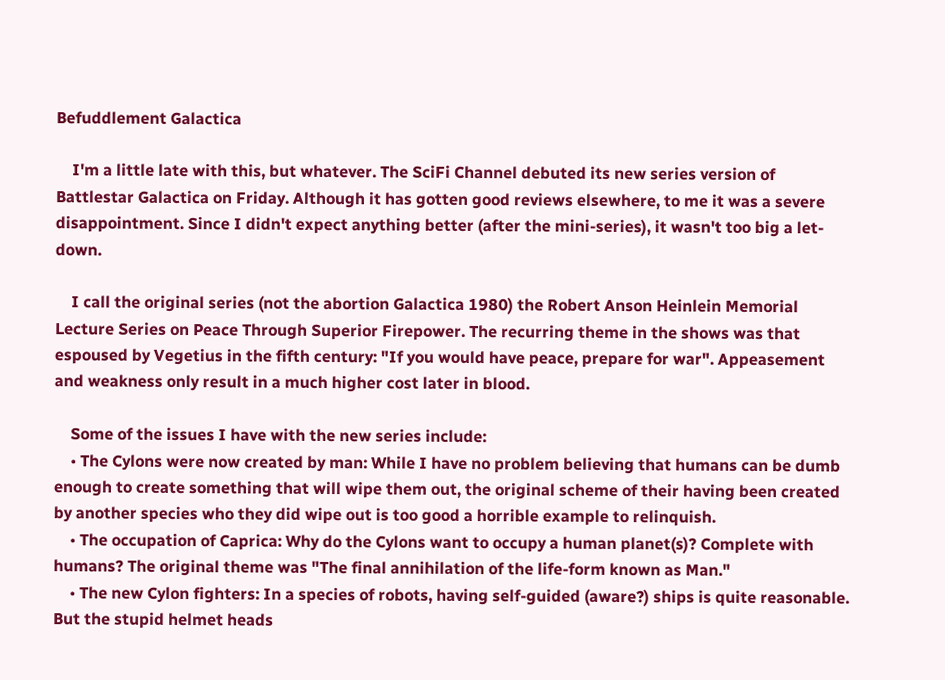Befuddlement Galactica

    I'm a little late with this, but whatever. The SciFi Channel debuted its new series version of Battlestar Galactica on Friday. Although it has gotten good reviews elsewhere, to me it was a severe disappointment. Since I didn't expect anything better (after the mini-series), it wasn't too big a let-down.

    I call the original series (not the abortion Galactica 1980) the Robert Anson Heinlein Memorial Lecture Series on Peace Through Superior Firepower. The recurring theme in the shows was that espoused by Vegetius in the fifth century: "If you would have peace, prepare for war". Appeasement and weakness only result in a much higher cost later in blood.

    Some of the issues I have with the new series include:
    • The Cylons were now created by man: While I have no problem believing that humans can be dumb enough to create something that will wipe them out, the original scheme of their having been created by another species who they did wipe out is too good a horrible example to relinquish.
    • The occupation of Caprica: Why do the Cylons want to occupy a human planet(s)? Complete with humans? The original theme was "The final annihilation of the life-form known as Man."
    • The new Cylon fighters: In a species of robots, having self-guided (aware?) ships is quite reasonable. But the stupid helmet heads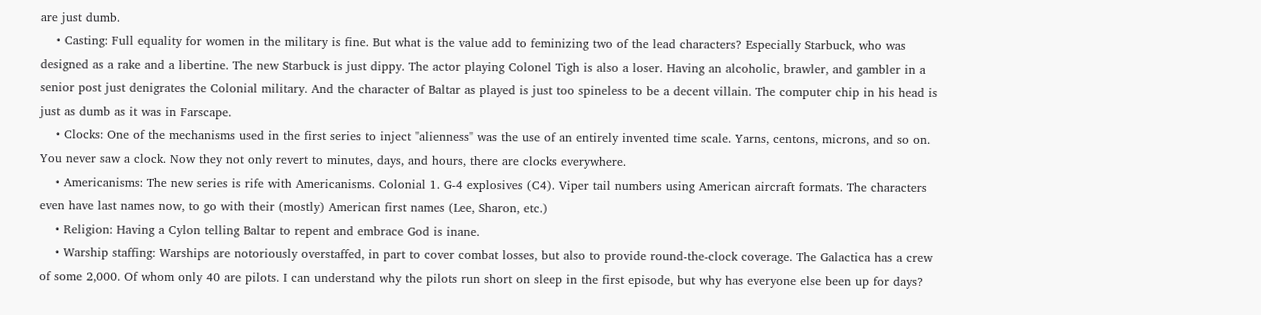are just dumb.
    • Casting: Full equality for women in the military is fine. But what is the value add to feminizing two of the lead characters? Especially Starbuck, who was designed as a rake and a libertine. The new Starbuck is just dippy. The actor playing Colonel Tigh is also a loser. Having an alcoholic, brawler, and gambler in a senior post just denigrates the Colonial military. And the character of Baltar as played is just too spineless to be a decent villain. The computer chip in his head is just as dumb as it was in Farscape.
    • Clocks: One of the mechanisms used in the first series to inject "alienness" was the use of an entirely invented time scale. Yarns, centons, microns, and so on. You never saw a clock. Now they not only revert to minutes, days, and hours, there are clocks everywhere.
    • Americanisms: The new series is rife with Americanisms. Colonial 1. G-4 explosives (C4). Viper tail numbers using American aircraft formats. The characters even have last names now, to go with their (mostly) American first names (Lee, Sharon, etc.)
    • Religion: Having a Cylon telling Baltar to repent and embrace God is inane.
    • Warship staffing: Warships are notoriously overstaffed, in part to cover combat losses, but also to provide round-the-clock coverage. The Galactica has a crew of some 2,000. Of whom only 40 are pilots. I can understand why the pilots run short on sleep in the first episode, but why has everyone else been up for days?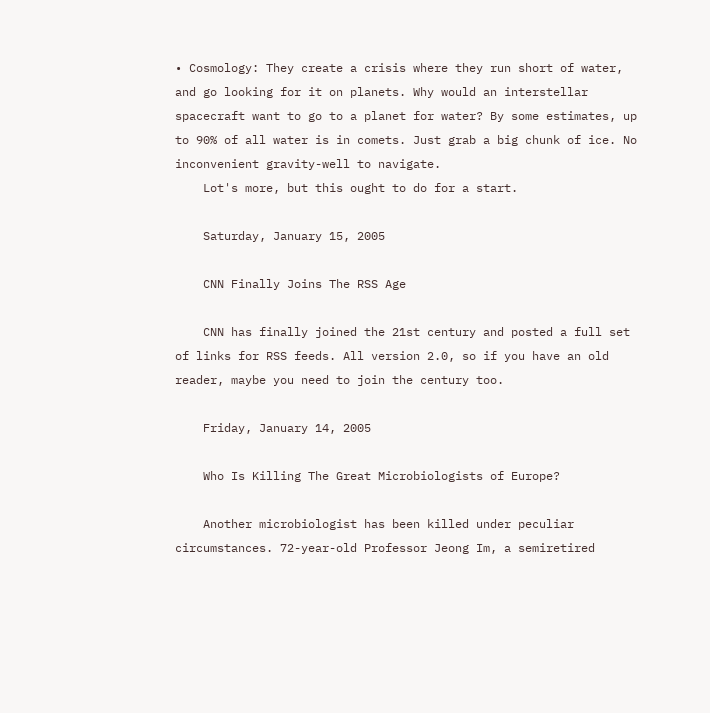• Cosmology: They create a crisis where they run short of water, and go looking for it on planets. Why would an interstellar spacecraft want to go to a planet for water? By some estimates, up to 90% of all water is in comets. Just grab a big chunk of ice. No inconvenient gravity-well to navigate.
    Lot's more, but this ought to do for a start.

    Saturday, January 15, 2005

    CNN Finally Joins The RSS Age

    CNN has finally joined the 21st century and posted a full set of links for RSS feeds. All version 2.0, so if you have an old reader, maybe you need to join the century too.

    Friday, January 14, 2005

    Who Is Killing The Great Microbiologists of Europe?

    Another microbiologist has been killed under peculiar circumstances. 72-year-old Professor Jeong Im, a semiretired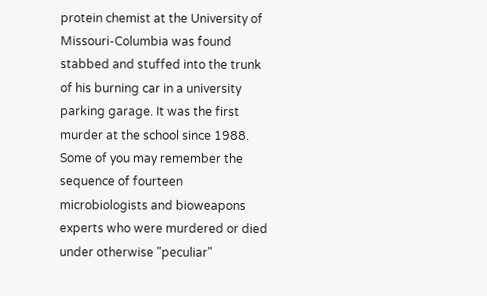protein chemist at the University of Missouri-Columbia was found stabbed and stuffed into the trunk of his burning car in a university parking garage. It was the first murder at the school since 1988. Some of you may remember the sequence of fourteen microbiologists and bioweapons experts who were murdered or died under otherwise "peculiar"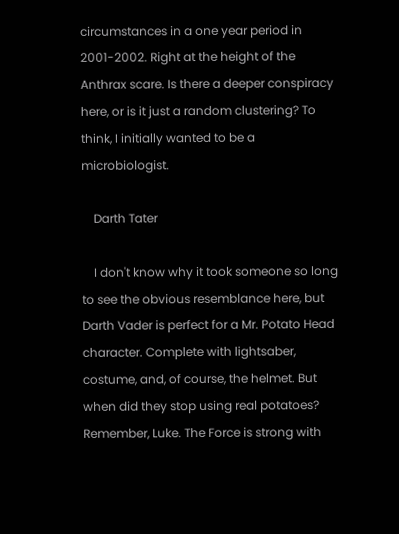circumstances in a one year period in 2001-2002. Right at the height of the Anthrax scare. Is there a deeper conspiracy here, or is it just a random clustering? To think, I initially wanted to be a microbiologist.

    Darth Tater

    I don't know why it took someone so long to see the obvious resemblance here, but Darth Vader is perfect for a Mr. Potato Head character. Complete with lightsaber, costume, and, of course, the helmet. But when did they stop using real potatoes? Remember, Luke. The Force is strong with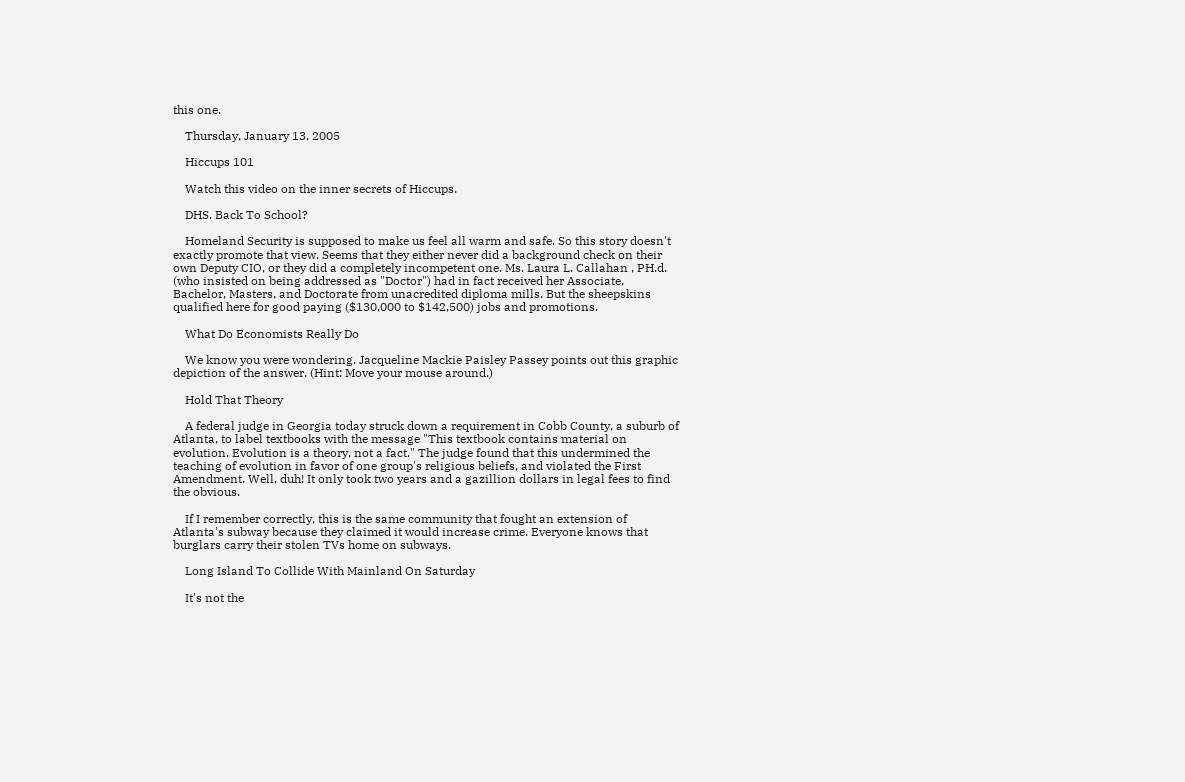this one.

    Thursday, January 13, 2005

    Hiccups 101

    Watch this video on the inner secrets of Hiccups.

    DHS. Back To School?

    Homeland Security is supposed to make us feel all warm and safe. So this story doesn't exactly promote that view. Seems that they either never did a background check on their own Deputy CIO, or they did a completely incompetent one. Ms. Laura L. Callahan , PH.d. (who insisted on being addressed as "Doctor") had in fact received her Associate, Bachelor, Masters, and Doctorate from unacredited diploma mills. But the sheepskins qualified here for good paying ($130,000 to $142,500) jobs and promotions.

    What Do Economists Really Do

    We know you were wondering. Jacqueline Mackie Paisley Passey points out this graphic depiction of the answer. (Hint: Move your mouse around.)

    Hold That Theory

    A federal judge in Georgia today struck down a requirement in Cobb County, a suburb of Atlanta, to label textbooks with the message "This textbook contains material on evolution. Evolution is a theory, not a fact." The judge found that this undermined the teaching of evolution in favor of one group's religious beliefs, and violated the First Amendment. Well, duh! It only took two years and a gazillion dollars in legal fees to find the obvious.

    If I remember correctly, this is the same community that fought an extension of Atlanta's subway because they claimed it would increase crime. Everyone knows that burglars carry their stolen TVs home on subways.

    Long Island To Collide With Mainland On Saturday

    It's not the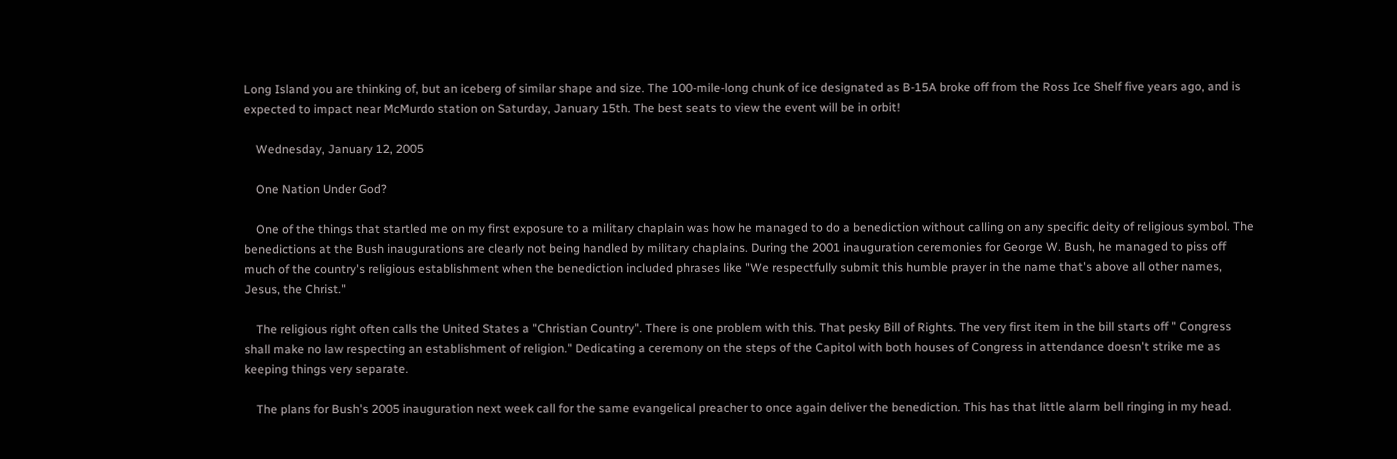Long Island you are thinking of, but an iceberg of similar shape and size. The 100-mile-long chunk of ice designated as B-15A broke off from the Ross Ice Shelf five years ago, and is expected to impact near McMurdo station on Saturday, January 15th. The best seats to view the event will be in orbit!

    Wednesday, January 12, 2005

    One Nation Under God?

    One of the things that startled me on my first exposure to a military chaplain was how he managed to do a benediction without calling on any specific deity of religious symbol. The benedictions at the Bush inaugurations are clearly not being handled by military chaplains. During the 2001 inauguration ceremonies for George W. Bush, he managed to piss off much of the country's religious establishment when the benediction included phrases like "We respectfully submit this humble prayer in the name that's above all other names, Jesus, the Christ."

    The religious right often calls the United States a "Christian Country". There is one problem with this. That pesky Bill of Rights. The very first item in the bill starts off " Congress shall make no law respecting an establishment of religion." Dedicating a ceremony on the steps of the Capitol with both houses of Congress in attendance doesn't strike me as keeping things very separate.

    The plans for Bush's 2005 inauguration next week call for the same evangelical preacher to once again deliver the benediction. This has that little alarm bell ringing in my head.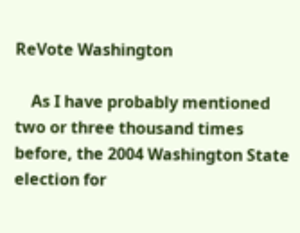ReVote Washington

    As I have probably mentioned two or three thousand times before, the 2004 Washington State election for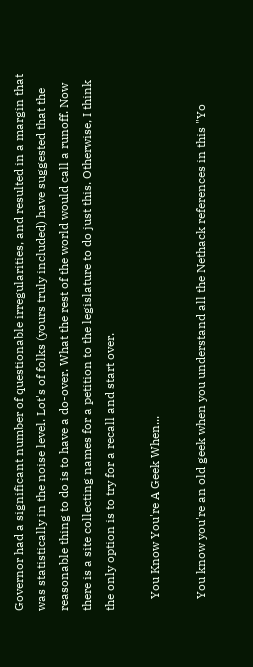Governor had a significant number of questionable irregularities, and resulted in a margin that was statistically in the noise level. Lot's of folks (yours truly included) have suggested that the reasonable thing to do is to have a do-over. What the rest of the world would call a runoff. Now there is a site collecting names for a petition to the legislature to do just this. Otherwise, I think the only option is to try for a recall and start over.

    You Know You're A Geek When...

    You know you're an old geek when you understand all the Nethack references in this "Yo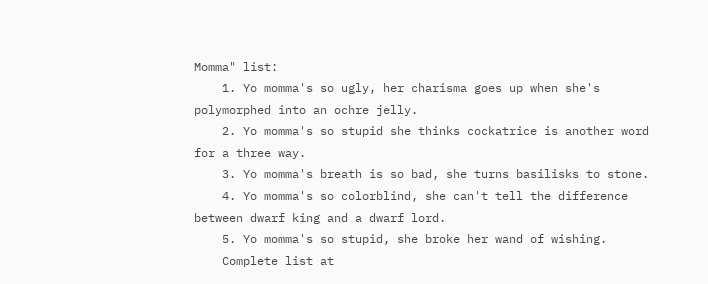Momma" list:
    1. Yo momma's so ugly, her charisma goes up when she's polymorphed into an ochre jelly.
    2. Yo momma's so stupid she thinks cockatrice is another word for a three way.
    3. Yo momma's breath is so bad, she turns basilisks to stone.
    4. Yo momma's so colorblind, she can't tell the difference between dwarf king and a dwarf lord.
    5. Yo momma's so stupid, she broke her wand of wishing.
    Complete list at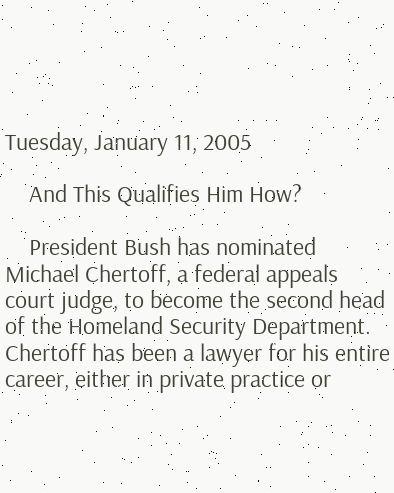Tuesday, January 11, 2005

    And This Qualifies Him How?

    President Bush has nominated Michael Chertoff, a federal appeals court judge, to become the second head of the Homeland Security Department. Chertoff has been a lawyer for his entire career, either in private practice or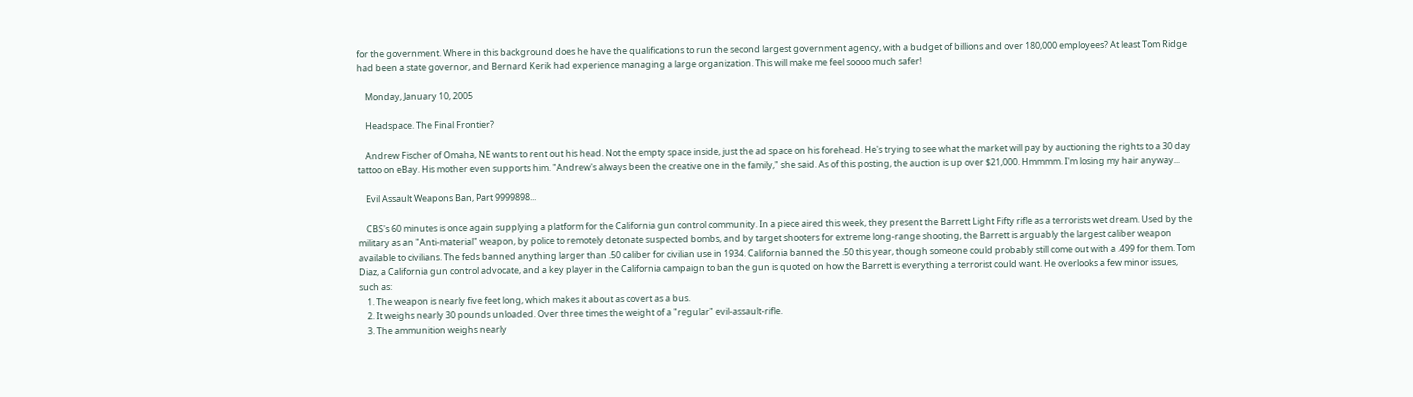for the government. Where in this background does he have the qualifications to run the second largest government agency, with a budget of billions and over 180,000 employees? At least Tom Ridge had been a state governor, and Bernard Kerik had experience managing a large organization. This will make me feel soooo much safer!

    Monday, January 10, 2005

    Headspace. The Final Frontier?

    Andrew Fischer of Omaha, NE wants to rent out his head. Not the empty space inside, just the ad space on his forehead. He's trying to see what the market will pay by auctioning the rights to a 30 day tattoo on eBay. His mother even supports him. "Andrew's always been the creative one in the family," she said. As of this posting, the auction is up over $21,000. Hmmmm. I'm losing my hair anyway...

    Evil Assault Weapons Ban, Part 9999898...

    CBS's 60 minutes is once again supplying a platform for the California gun control community. In a piece aired this week, they present the Barrett Light Fifty rifle as a terrorists wet dream. Used by the military as an "Anti-material" weapon, by police to remotely detonate suspected bombs, and by target shooters for extreme long-range shooting, the Barrett is arguably the largest caliber weapon available to civilians. The feds banned anything larger than .50 caliber for civilian use in 1934. California banned the .50 this year, though someone could probably still come out with a .499 for them. Tom Diaz, a California gun control advocate, and a key player in the California campaign to ban the gun is quoted on how the Barrett is everything a terrorist could want. He overlooks a few minor issues, such as:
    1. The weapon is nearly five feet long, which makes it about as covert as a bus.
    2. It weighs nearly 30 pounds unloaded. Over three times the weight of a "regular" evil-assault-rifle.
    3. The ammunition weighs nearly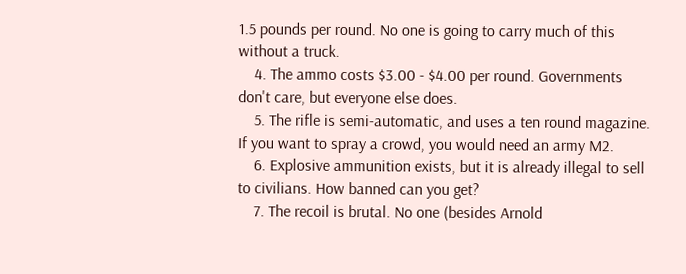1.5 pounds per round. No one is going to carry much of this without a truck.
    4. The ammo costs $3.00 - $4.00 per round. Governments don't care, but everyone else does.
    5. The rifle is semi-automatic, and uses a ten round magazine. If you want to spray a crowd, you would need an army M2.
    6. Explosive ammunition exists, but it is already illegal to sell to civilians. How banned can you get?
    7. The recoil is brutal. No one (besides Arnold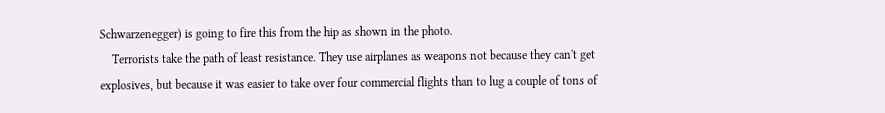Schwarzenegger) is going to fire this from the hip as shown in the photo.
    Terrorists take the path of least resistance. They use airplanes as weapons not because they can't get explosives, but because it was easier to take over four commercial flights than to lug a couple of tons of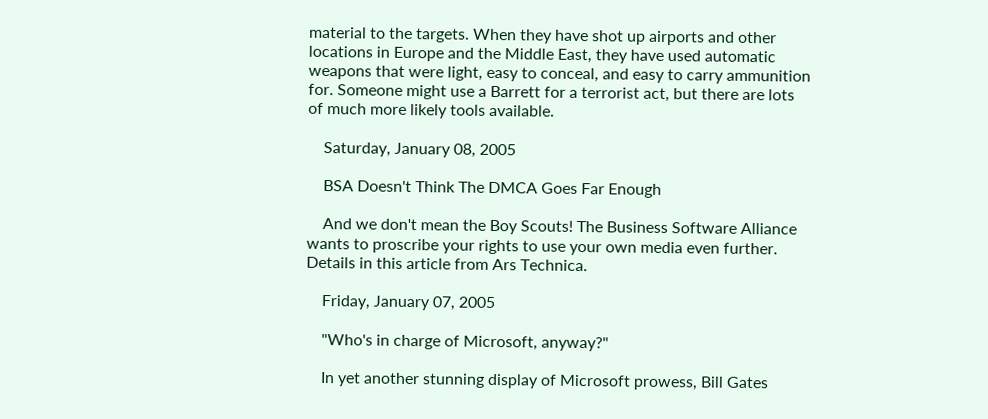material to the targets. When they have shot up airports and other locations in Europe and the Middle East, they have used automatic weapons that were light, easy to conceal, and easy to carry ammunition for. Someone might use a Barrett for a terrorist act, but there are lots of much more likely tools available.

    Saturday, January 08, 2005

    BSA Doesn't Think The DMCA Goes Far Enough

    And we don't mean the Boy Scouts! The Business Software Alliance wants to proscribe your rights to use your own media even further. Details in this article from Ars Technica.

    Friday, January 07, 2005

    "Who's in charge of Microsoft, anyway?"

    In yet another stunning display of Microsoft prowess, Bill Gates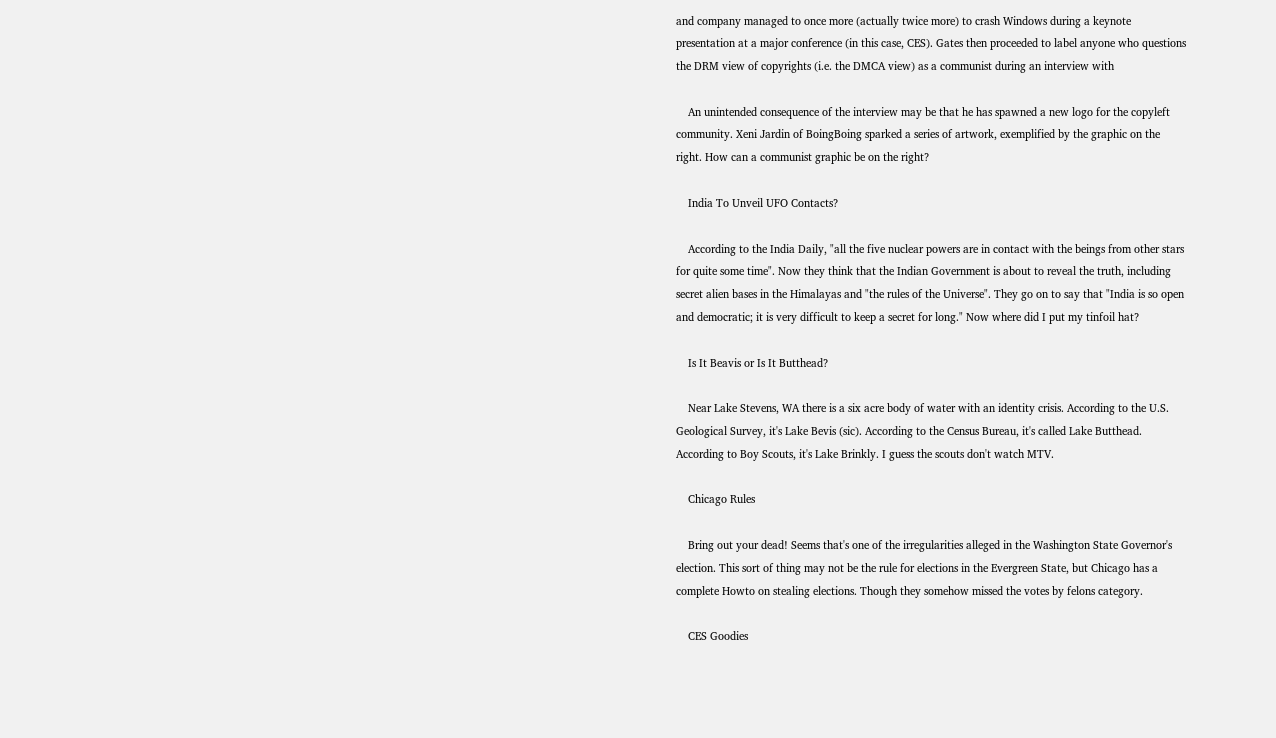and company managed to once more (actually twice more) to crash Windows during a keynote presentation at a major conference (in this case, CES). Gates then proceeded to label anyone who questions the DRM view of copyrights (i.e. the DMCA view) as a communist during an interview with

    An unintended consequence of the interview may be that he has spawned a new logo for the copyleft community. Xeni Jardin of BoingBoing sparked a series of artwork, exemplified by the graphic on the right. How can a communist graphic be on the right?

    India To Unveil UFO Contacts?

    According to the India Daily, "all the five nuclear powers are in contact with the beings from other stars for quite some time". Now they think that the Indian Government is about to reveal the truth, including secret alien bases in the Himalayas and "the rules of the Universe". They go on to say that "India is so open and democratic; it is very difficult to keep a secret for long." Now where did I put my tinfoil hat?

    Is It Beavis or Is It Butthead?

    Near Lake Stevens, WA there is a six acre body of water with an identity crisis. According to the U.S. Geological Survey, it's Lake Bevis (sic). According to the Census Bureau, it's called Lake Butthead. According to Boy Scouts, it's Lake Brinkly. I guess the scouts don't watch MTV.

    Chicago Rules

    Bring out your dead! Seems that's one of the irregularities alleged in the Washington State Governor's election. This sort of thing may not be the rule for elections in the Evergreen State, but Chicago has a complete Howto on stealing elections. Though they somehow missed the votes by felons category.

    CES Goodies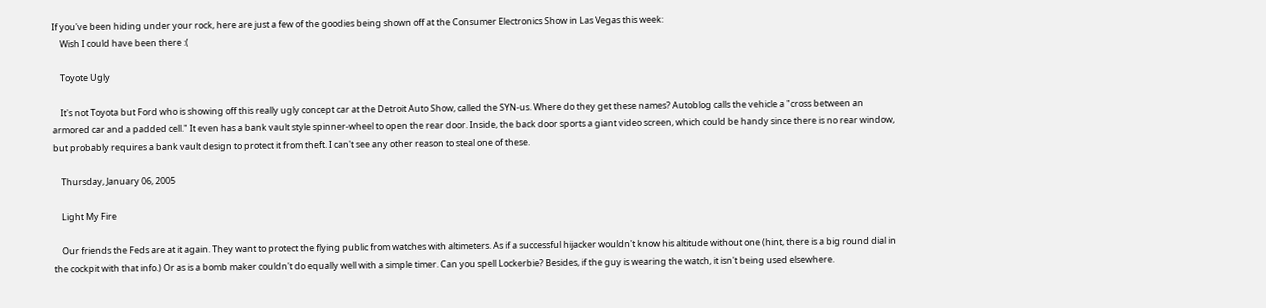If you've been hiding under your rock, here are just a few of the goodies being shown off at the Consumer Electronics Show in Las Vegas this week:
    Wish I could have been there :(

    Toyote Ugly

    It's not Toyota but Ford who is showing off this really ugly concept car at the Detroit Auto Show, called the SYN-us. Where do they get these names? Autoblog calls the vehicle a "cross between an armored car and a padded cell." It even has a bank vault style spinner-wheel to open the rear door. Inside, the back door sports a giant video screen, which could be handy since there is no rear window, but probably requires a bank vault design to protect it from theft. I can't see any other reason to steal one of these.

    Thursday, January 06, 2005

    Light My Fire

    Our friends the Feds are at it again. They want to protect the flying public from watches with altimeters. As if a successful hijacker wouldn't know his altitude without one (hint, there is a big round dial in the cockpit with that info.) Or as is a bomb maker couldn't do equally well with a simple timer. Can you spell Lockerbie? Besides, if the guy is wearing the watch, it isn't being used elsewhere.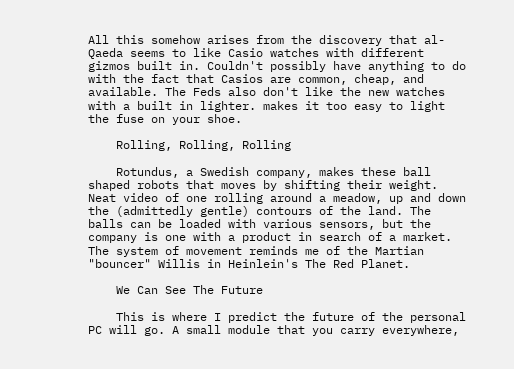All this somehow arises from the discovery that al-Qaeda seems to like Casio watches with different gizmos built in. Couldn't possibly have anything to do with the fact that Casios are common, cheap, and available. The Feds also don't like the new watches with a built in lighter. makes it too easy to light the fuse on your shoe.

    Rolling, Rolling, Rolling

    Rotundus, a Swedish company, makes these ball shaped robots that moves by shifting their weight. Neat video of one rolling around a meadow, up and down the (admittedly gentle) contours of the land. The balls can be loaded with various sensors, but the company is one with a product in search of a market. The system of movement reminds me of the Martian "bouncer" Willis in Heinlein's The Red Planet.

    We Can See The Future

    This is where I predict the future of the personal PC will go. A small module that you carry everywhere,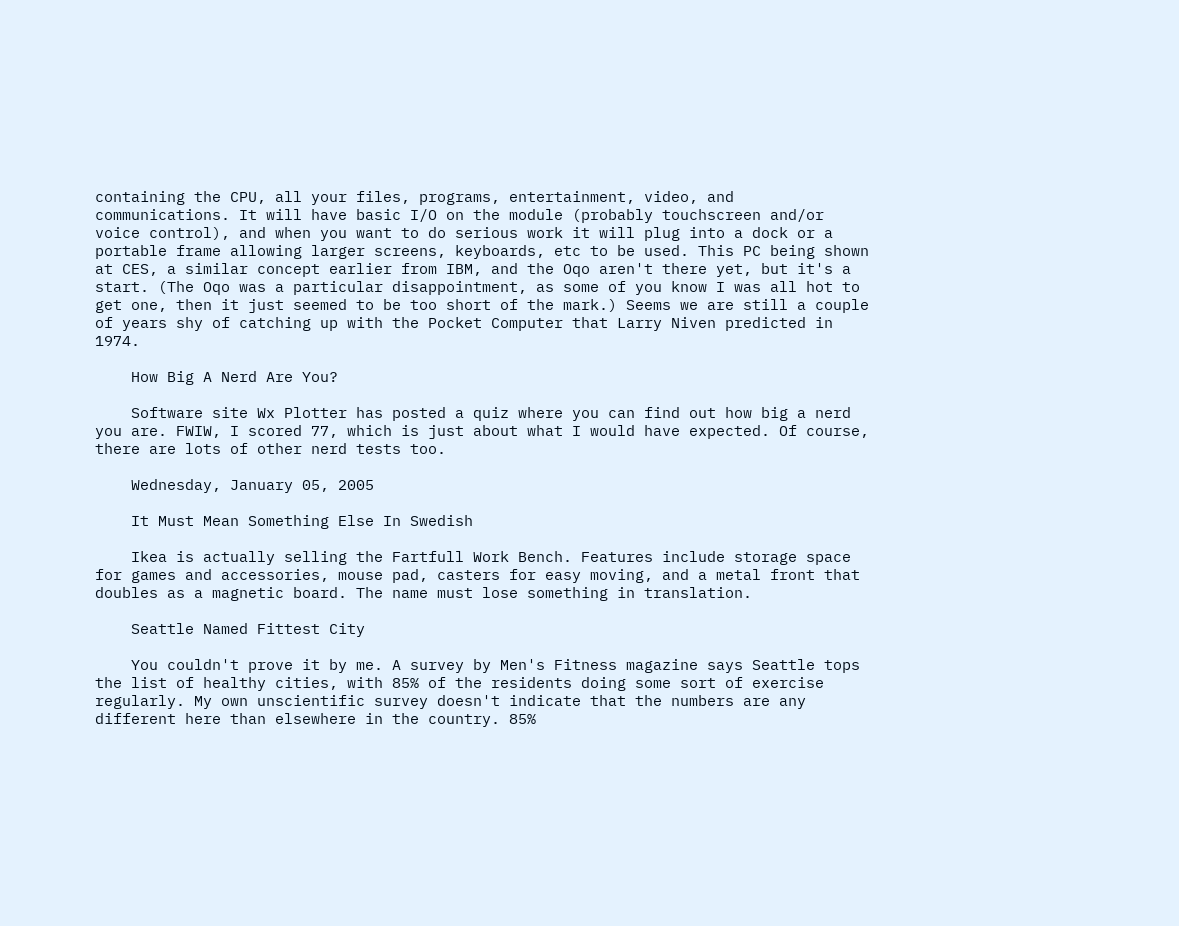containing the CPU, all your files, programs, entertainment, video, and communications. It will have basic I/O on the module (probably touchscreen and/or voice control), and when you want to do serious work it will plug into a dock or a portable frame allowing larger screens, keyboards, etc to be used. This PC being shown at CES, a similar concept earlier from IBM, and the Oqo aren't there yet, but it's a start. (The Oqo was a particular disappointment, as some of you know I was all hot to get one, then it just seemed to be too short of the mark.) Seems we are still a couple of years shy of catching up with the Pocket Computer that Larry Niven predicted in 1974.

    How Big A Nerd Are You?

    Software site Wx Plotter has posted a quiz where you can find out how big a nerd you are. FWIW, I scored 77, which is just about what I would have expected. Of course, there are lots of other nerd tests too.

    Wednesday, January 05, 2005

    It Must Mean Something Else In Swedish

    Ikea is actually selling the Fartfull Work Bench. Features include storage space for games and accessories, mouse pad, casters for easy moving, and a metal front that doubles as a magnetic board. The name must lose something in translation.

    Seattle Named Fittest City

    You couldn't prove it by me. A survey by Men's Fitness magazine says Seattle tops the list of healthy cities, with 85% of the residents doing some sort of exercise regularly. My own unscientific survey doesn't indicate that the numbers are any different here than elsewhere in the country. 85%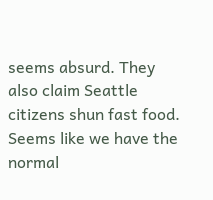seems absurd. They also claim Seattle citizens shun fast food. Seems like we have the normal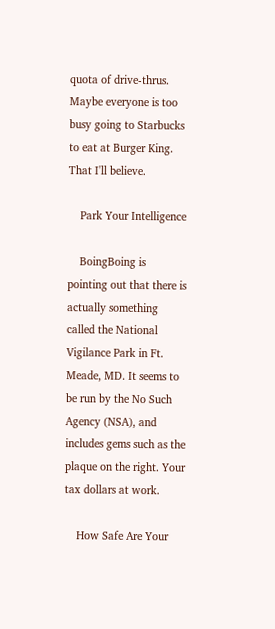quota of drive-thrus. Maybe everyone is too busy going to Starbucks to eat at Burger King. That I'll believe.

    Park Your Intelligence

    BoingBoing is pointing out that there is actually something called the National Vigilance Park in Ft. Meade, MD. It seems to be run by the No Such Agency (NSA), and includes gems such as the plaque on the right. Your tax dollars at work.

    How Safe Are Your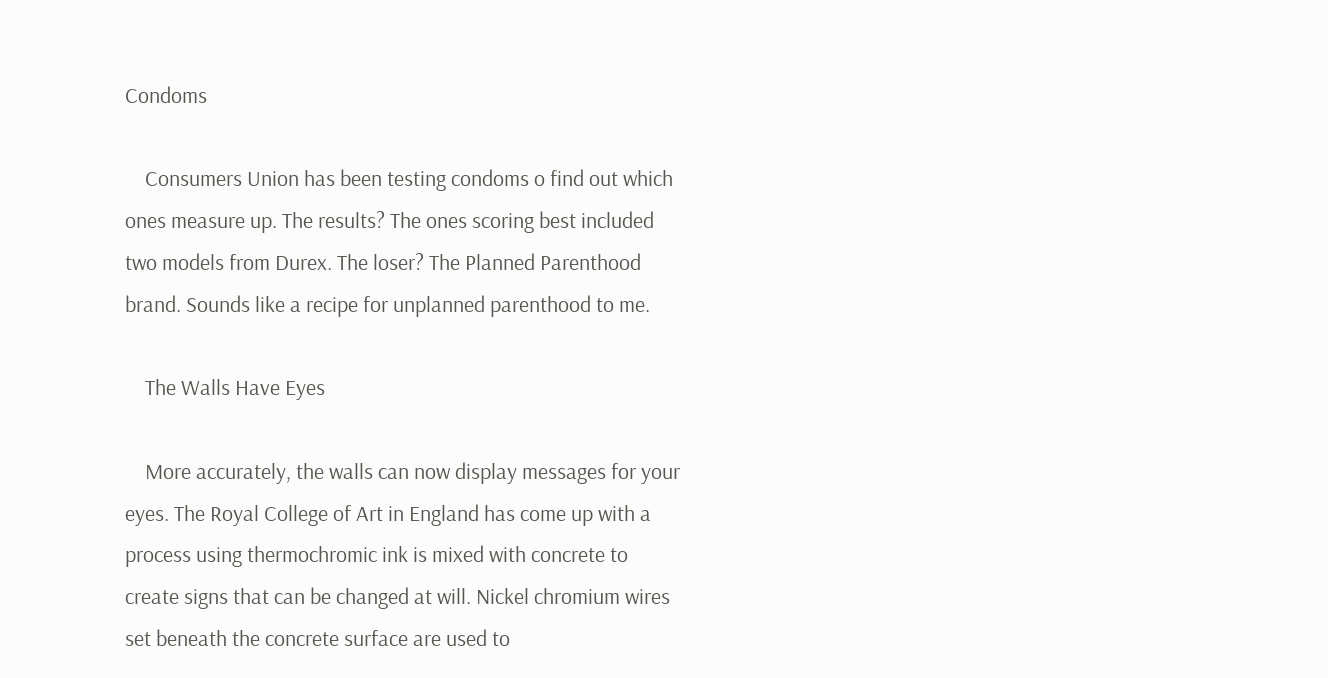Condoms

    Consumers Union has been testing condoms o find out which ones measure up. The results? The ones scoring best included two models from Durex. The loser? The Planned Parenthood brand. Sounds like a recipe for unplanned parenthood to me.

    The Walls Have Eyes

    More accurately, the walls can now display messages for your eyes. The Royal College of Art in England has come up with a process using thermochromic ink is mixed with concrete to create signs that can be changed at will. Nickel chromium wires set beneath the concrete surface are used to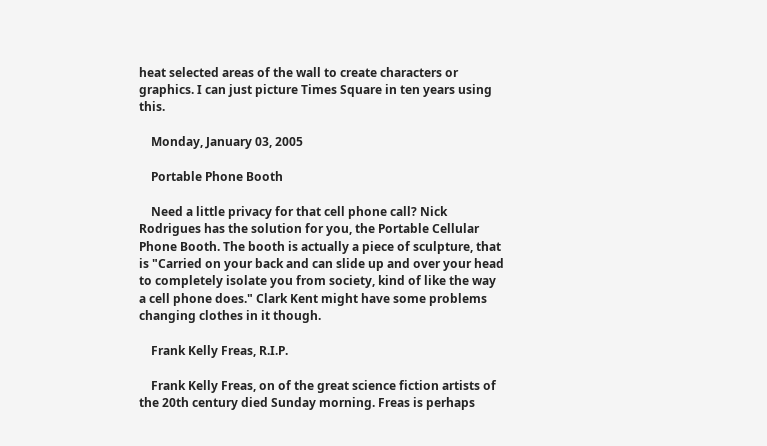heat selected areas of the wall to create characters or graphics. I can just picture Times Square in ten years using this.

    Monday, January 03, 2005

    Portable Phone Booth

    Need a little privacy for that cell phone call? Nick Rodrigues has the solution for you, the Portable Cellular Phone Booth. The booth is actually a piece of sculpture, that is "Carried on your back and can slide up and over your head to completely isolate you from society, kind of like the way a cell phone does." Clark Kent might have some problems changing clothes in it though.

    Frank Kelly Freas, R.I.P.

    Frank Kelly Freas, on of the great science fiction artists of the 20th century died Sunday morning. Freas is perhaps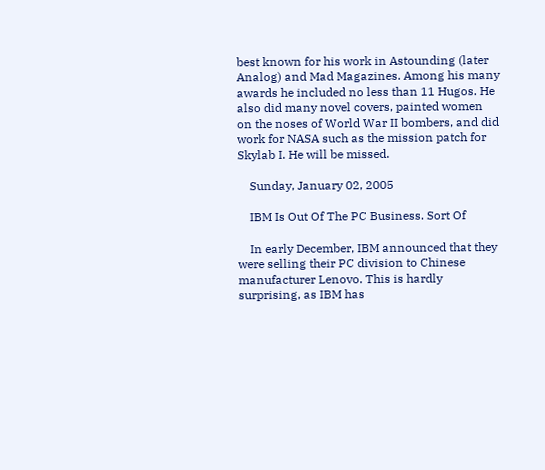best known for his work in Astounding (later Analog) and Mad Magazines. Among his many awards he included no less than 11 Hugos. He also did many novel covers, painted women on the noses of World War II bombers, and did work for NASA such as the mission patch for Skylab I. He will be missed.

    Sunday, January 02, 2005

    IBM Is Out Of The PC Business. Sort Of

    In early December, IBM announced that they were selling their PC division to Chinese manufacturer Lenovo. This is hardly surprising, as IBM has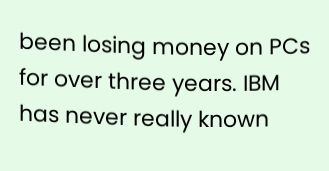been losing money on PCs for over three years. IBM has never really known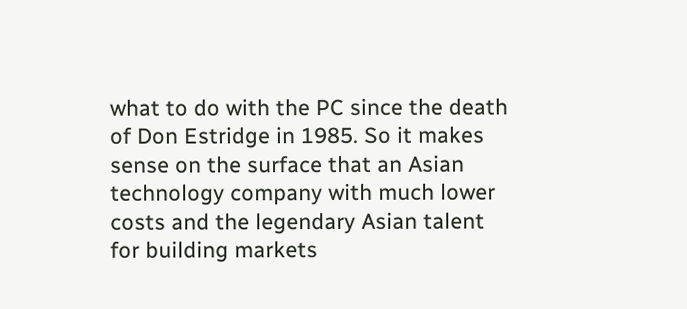what to do with the PC since the death of Don Estridge in 1985. So it makes sense on the surface that an Asian technology company with much lower costs and the legendary Asian talent for building markets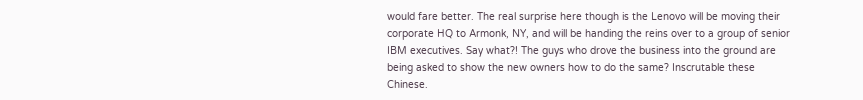would fare better. The real surprise here though is the Lenovo will be moving their corporate HQ to Armonk, NY, and will be handing the reins over to a group of senior IBM executives. Say what?! The guys who drove the business into the ground are being asked to show the new owners how to do the same? Inscrutable these Chinese.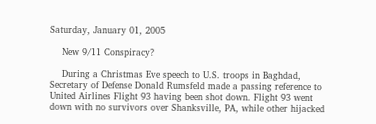Saturday, January 01, 2005

    New 9/11 Conspiracy?

    During a Christmas Eve speech to U.S. troops in Baghdad, Secretary of Defense Donald Rumsfeld made a passing reference to United Airlines Flight 93 having been shot down. Flight 93 went down with no survivors over Shanksville, PA, while other hijacked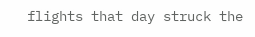flights that day struck the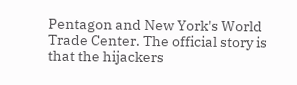Pentagon and New York's World Trade Center. The official story is that the hijackers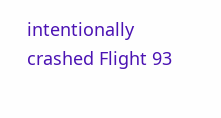intentionally crashed Flight 93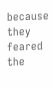because they feared the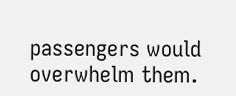passengers would overwhelm them.